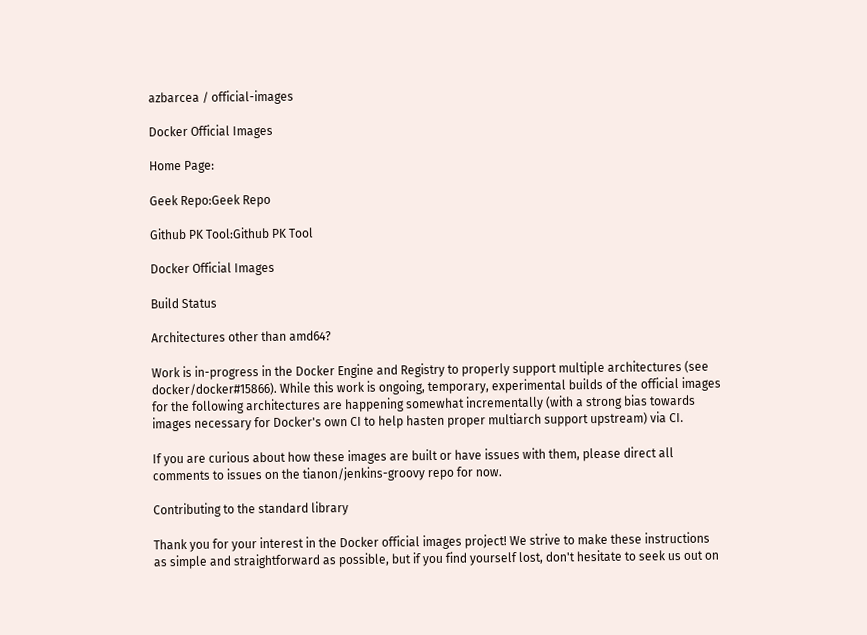azbarcea / official-images

Docker Official Images

Home Page:

Geek Repo:Geek Repo

Github PK Tool:Github PK Tool

Docker Official Images

Build Status

Architectures other than amd64?

Work is in-progress in the Docker Engine and Registry to properly support multiple architectures (see docker/docker#15866). While this work is ongoing, temporary, experimental builds of the official images for the following architectures are happening somewhat incrementally (with a strong bias towards images necessary for Docker's own CI to help hasten proper multiarch support upstream) via CI.

If you are curious about how these images are built or have issues with them, please direct all comments to issues on the tianon/jenkins-groovy repo for now.

Contributing to the standard library

Thank you for your interest in the Docker official images project! We strive to make these instructions as simple and straightforward as possible, but if you find yourself lost, don't hesitate to seek us out on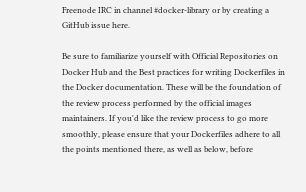Freenode IRC in channel #docker-library or by creating a GitHub issue here.

Be sure to familiarize yourself with Official Repositories on Docker Hub and the Best practices for writing Dockerfiles in the Docker documentation. These will be the foundation of the review process performed by the official images maintainers. If you'd like the review process to go more smoothly, please ensure that your Dockerfiles adhere to all the points mentioned there, as well as below, before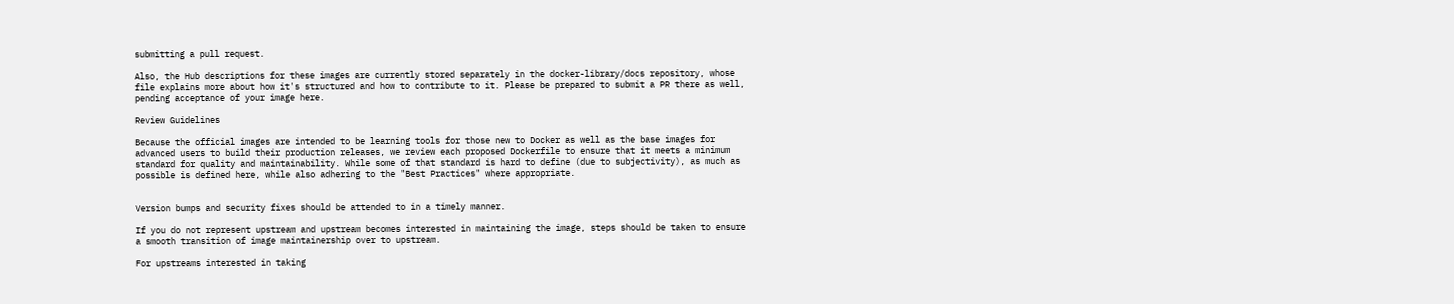submitting a pull request.

Also, the Hub descriptions for these images are currently stored separately in the docker-library/docs repository, whose file explains more about how it's structured and how to contribute to it. Please be prepared to submit a PR there as well, pending acceptance of your image here.

Review Guidelines

Because the official images are intended to be learning tools for those new to Docker as well as the base images for advanced users to build their production releases, we review each proposed Dockerfile to ensure that it meets a minimum standard for quality and maintainability. While some of that standard is hard to define (due to subjectivity), as much as possible is defined here, while also adhering to the "Best Practices" where appropriate.


Version bumps and security fixes should be attended to in a timely manner.

If you do not represent upstream and upstream becomes interested in maintaining the image, steps should be taken to ensure a smooth transition of image maintainership over to upstream.

For upstreams interested in taking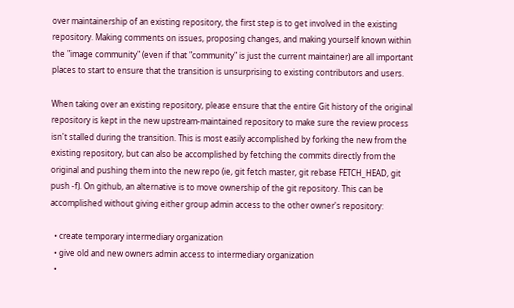over maintainership of an existing repository, the first step is to get involved in the existing repository. Making comments on issues, proposing changes, and making yourself known within the "image community" (even if that "community" is just the current maintainer) are all important places to start to ensure that the transition is unsurprising to existing contributors and users.

When taking over an existing repository, please ensure that the entire Git history of the original repository is kept in the new upstream-maintained repository to make sure the review process isn't stalled during the transition. This is most easily accomplished by forking the new from the existing repository, but can also be accomplished by fetching the commits directly from the original and pushing them into the new repo (ie, git fetch master, git rebase FETCH_HEAD, git push -f). On github, an alternative is to move ownership of the git repository. This can be accomplished without giving either group admin access to the other owner's repository:

  • create temporary intermediary organization
  • give old and new owners admin access to intermediary organization
  •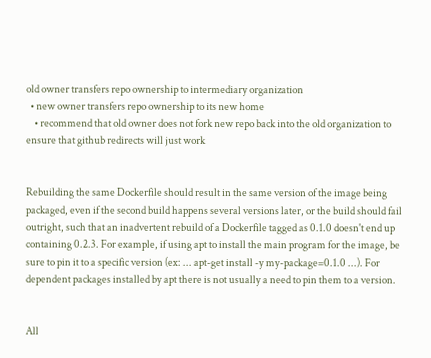old owner transfers repo ownership to intermediary organization
  • new owner transfers repo ownership to its new home
    • recommend that old owner does not fork new repo back into the old organization to ensure that github redirects will just work


Rebuilding the same Dockerfile should result in the same version of the image being packaged, even if the second build happens several versions later, or the build should fail outright, such that an inadvertent rebuild of a Dockerfile tagged as 0.1.0 doesn't end up containing 0.2.3. For example, if using apt to install the main program for the image, be sure to pin it to a specific version (ex: ... apt-get install -y my-package=0.1.0 ...). For dependent packages installed by apt there is not usually a need to pin them to a version.


All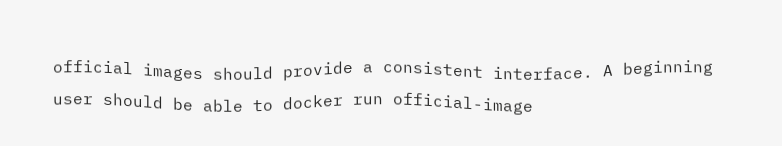official images should provide a consistent interface. A beginning user should be able to docker run official-image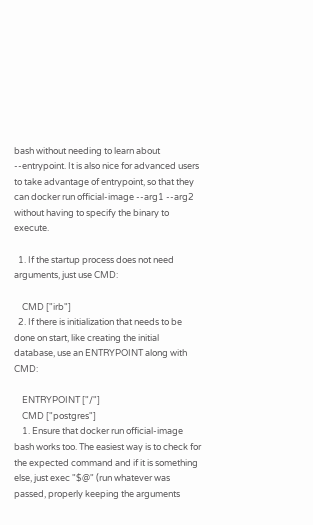bash without needing to learn about --entrypoint. It is also nice for advanced users to take advantage of entrypoint, so that they can docker run official-image --arg1 --arg2 without having to specify the binary to execute.

  1. If the startup process does not need arguments, just use CMD:

    CMD ["irb"]
  2. If there is initialization that needs to be done on start, like creating the initial database, use an ENTRYPOINT along with CMD:

    ENTRYPOINT ["/"]
    CMD ["postgres"]
    1. Ensure that docker run official-image bash works too. The easiest way is to check for the expected command and if it is something else, just exec "$@" (run whatever was passed, properly keeping the arguments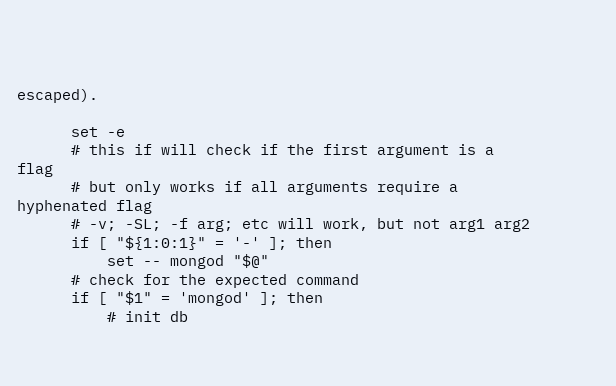escaped).

      set -e
      # this if will check if the first argument is a flag
      # but only works if all arguments require a hyphenated flag
      # -v; -SL; -f arg; etc will work, but not arg1 arg2
      if [ "${1:0:1}" = '-' ]; then
          set -- mongod "$@"
      # check for the expected command
      if [ "$1" = 'mongod' ]; then
          # init db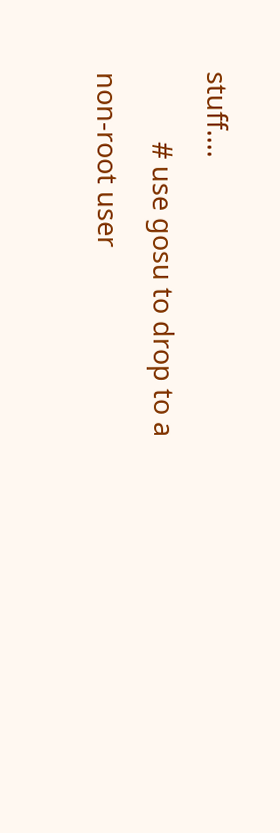stuff....
          # use gosu to drop to a non-root user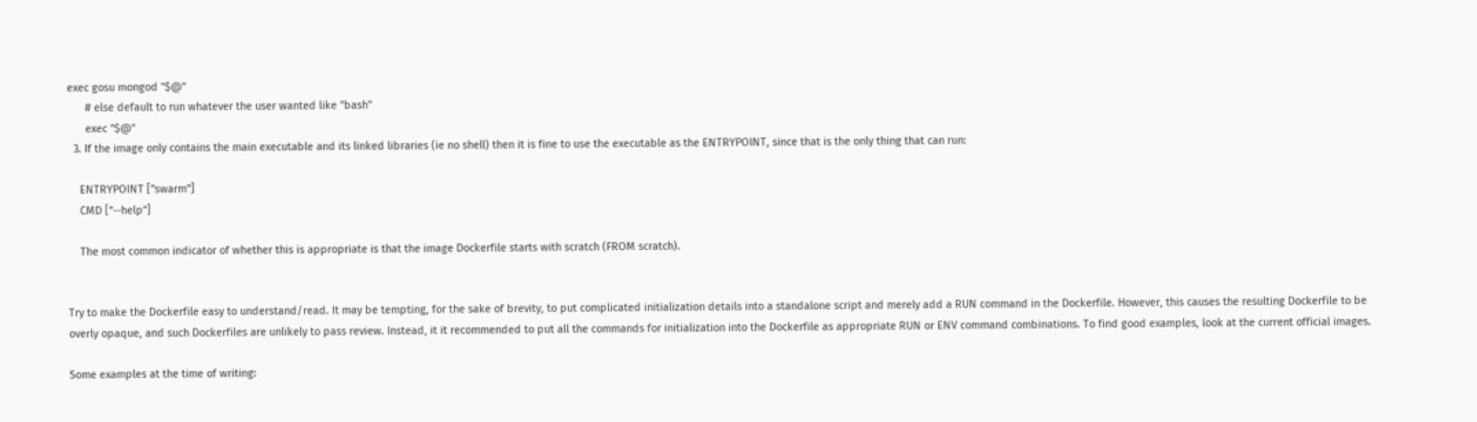exec gosu mongod "$@"
      # else default to run whatever the user wanted like "bash"
      exec "$@"
  3. If the image only contains the main executable and its linked libraries (ie no shell) then it is fine to use the executable as the ENTRYPOINT, since that is the only thing that can run:

    ENTRYPOINT ["swarm"]
    CMD ["--help"]

    The most common indicator of whether this is appropriate is that the image Dockerfile starts with scratch (FROM scratch).


Try to make the Dockerfile easy to understand/read. It may be tempting, for the sake of brevity, to put complicated initialization details into a standalone script and merely add a RUN command in the Dockerfile. However, this causes the resulting Dockerfile to be overly opaque, and such Dockerfiles are unlikely to pass review. Instead, it it recommended to put all the commands for initialization into the Dockerfile as appropriate RUN or ENV command combinations. To find good examples, look at the current official images.

Some examples at the time of writing: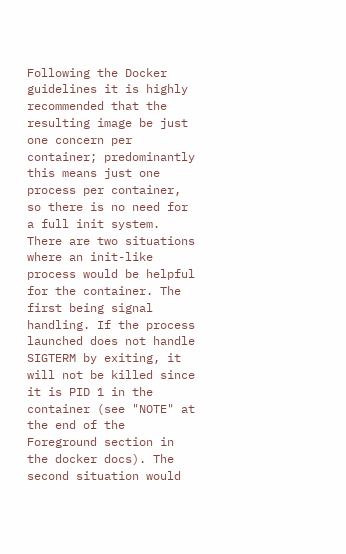Following the Docker guidelines it is highly recommended that the resulting image be just one concern per container; predominantly this means just one process per container, so there is no need for a full init system. There are two situations where an init-like process would be helpful for the container. The first being signal handling. If the process launched does not handle SIGTERM by exiting, it will not be killed since it is PID 1 in the container (see "NOTE" at the end of the Foreground section in the docker docs). The second situation would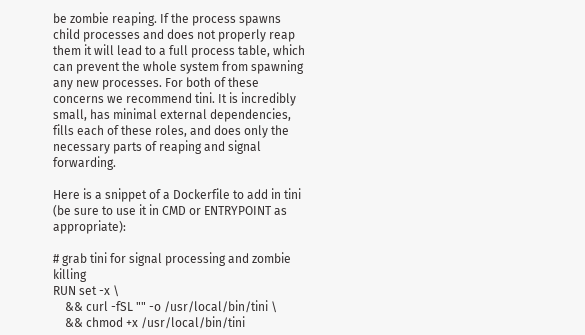be zombie reaping. If the process spawns child processes and does not properly reap them it will lead to a full process table, which can prevent the whole system from spawning any new processes. For both of these concerns we recommend tini. It is incredibly small, has minimal external dependencies, fills each of these roles, and does only the necessary parts of reaping and signal forwarding.

Here is a snippet of a Dockerfile to add in tini (be sure to use it in CMD or ENTRYPOINT as appropriate):

# grab tini for signal processing and zombie killing
RUN set -x \
    && curl -fSL "" -o /usr/local/bin/tini \
    && chmod +x /usr/local/bin/tini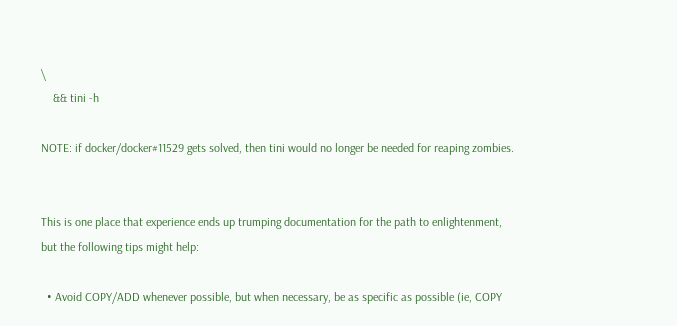\
    && tini -h

NOTE: if docker/docker#11529 gets solved, then tini would no longer be needed for reaping zombies.


This is one place that experience ends up trumping documentation for the path to enlightenment, but the following tips might help:

  • Avoid COPY/ADD whenever possible, but when necessary, be as specific as possible (ie, COPY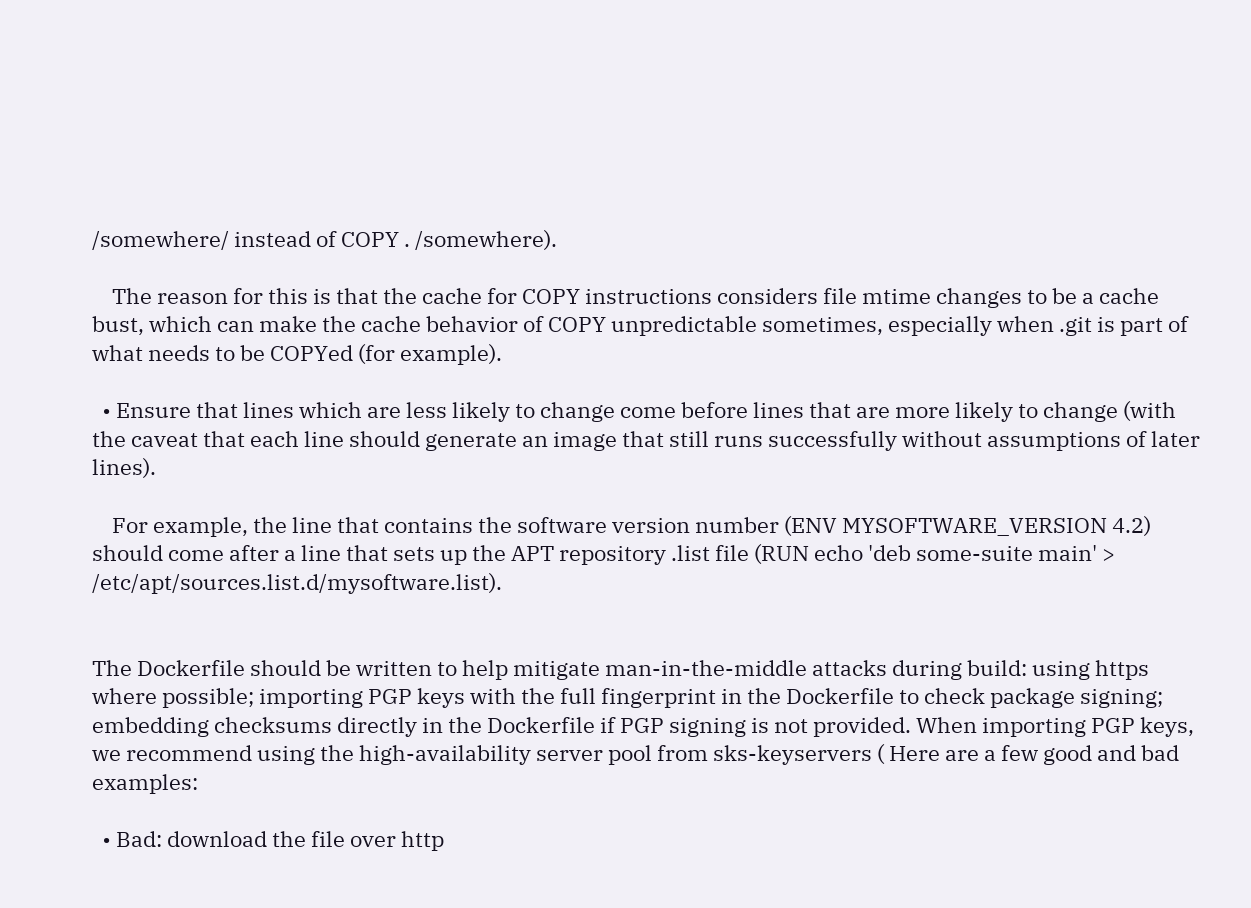/somewhere/ instead of COPY . /somewhere).

    The reason for this is that the cache for COPY instructions considers file mtime changes to be a cache bust, which can make the cache behavior of COPY unpredictable sometimes, especially when .git is part of what needs to be COPYed (for example).

  • Ensure that lines which are less likely to change come before lines that are more likely to change (with the caveat that each line should generate an image that still runs successfully without assumptions of later lines).

    For example, the line that contains the software version number (ENV MYSOFTWARE_VERSION 4.2) should come after a line that sets up the APT repository .list file (RUN echo 'deb some-suite main' > /etc/apt/sources.list.d/mysoftware.list).


The Dockerfile should be written to help mitigate man-in-the-middle attacks during build: using https where possible; importing PGP keys with the full fingerprint in the Dockerfile to check package signing; embedding checksums directly in the Dockerfile if PGP signing is not provided. When importing PGP keys, we recommend using the high-availability server pool from sks-keyservers ( Here are a few good and bad examples:

  • Bad: download the file over http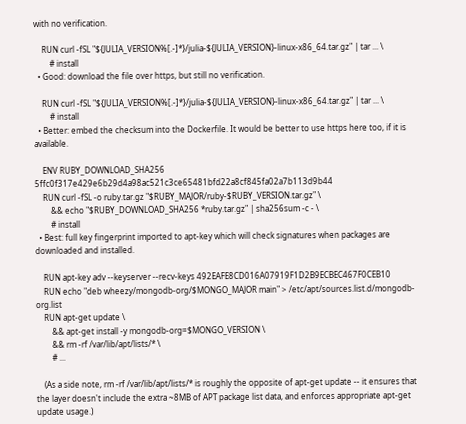with no verification.

    RUN curl -fSL "${JULIA_VERSION%[.-]*}/julia-${JULIA_VERSION}-linux-x86_64.tar.gz" | tar ... \
        # install
  • Good: download the file over https, but still no verification.

    RUN curl -fSL "${JULIA_VERSION%[.-]*}/julia-${JULIA_VERSION}-linux-x86_64.tar.gz" | tar ... \
        # install
  • Better: embed the checksum into the Dockerfile. It would be better to use https here too, if it is available.

    ENV RUBY_DOWNLOAD_SHA256 5ffc0f317e429e6b29d4a98ac521c3ce65481bfd22a8cf845fa02a7b113d9b44
    RUN curl -fSL -o ruby.tar.gz "$RUBY_MAJOR/ruby-$RUBY_VERSION.tar.gz" \
        && echo "$RUBY_DOWNLOAD_SHA256 *ruby.tar.gz" | sha256sum -c - \
        # install
  • Best: full key fingerprint imported to apt-key which will check signatures when packages are downloaded and installed.

    RUN apt-key adv --keyserver --recv-keys 492EAFE8CD016A07919F1D2B9ECBEC467F0CEB10
    RUN echo "deb wheezy/mongodb-org/$MONGO_MAJOR main" > /etc/apt/sources.list.d/mongodb-org.list
    RUN apt-get update \
        && apt-get install -y mongodb-org=$MONGO_VERSION \
        && rm -rf /var/lib/apt/lists/* \
        # ...

    (As a side note, rm -rf /var/lib/apt/lists/* is roughly the opposite of apt-get update -- it ensures that the layer doesn't include the extra ~8MB of APT package list data, and enforces appropriate apt-get update usage.)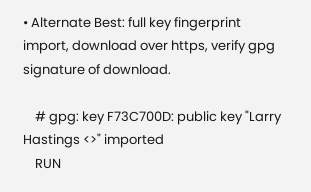• Alternate Best: full key fingerprint import, download over https, verify gpg signature of download.

    # gpg: key F73C700D: public key "Larry Hastings <>" imported
    RUN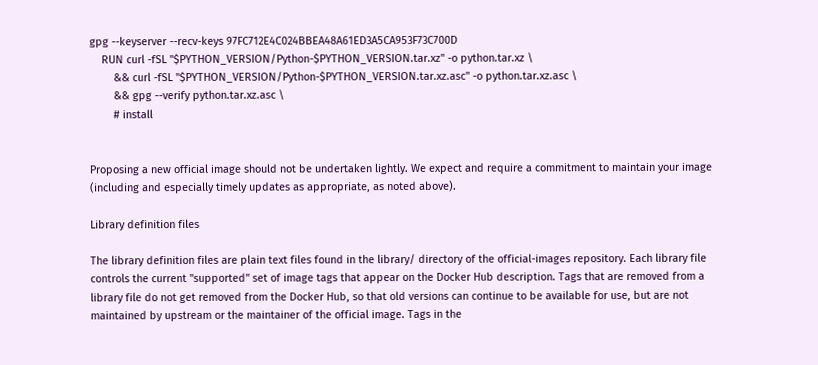gpg --keyserver --recv-keys 97FC712E4C024BBEA48A61ED3A5CA953F73C700D
    RUN curl -fSL "$PYTHON_VERSION/Python-$PYTHON_VERSION.tar.xz" -o python.tar.xz \
        && curl -fSL "$PYTHON_VERSION/Python-$PYTHON_VERSION.tar.xz.asc" -o python.tar.xz.asc \
        && gpg --verify python.tar.xz.asc \
        # install


Proposing a new official image should not be undertaken lightly. We expect and require a commitment to maintain your image (including and especially timely updates as appropriate, as noted above).

Library definition files

The library definition files are plain text files found in the library/ directory of the official-images repository. Each library file controls the current "supported" set of image tags that appear on the Docker Hub description. Tags that are removed from a library file do not get removed from the Docker Hub, so that old versions can continue to be available for use, but are not maintained by upstream or the maintainer of the official image. Tags in the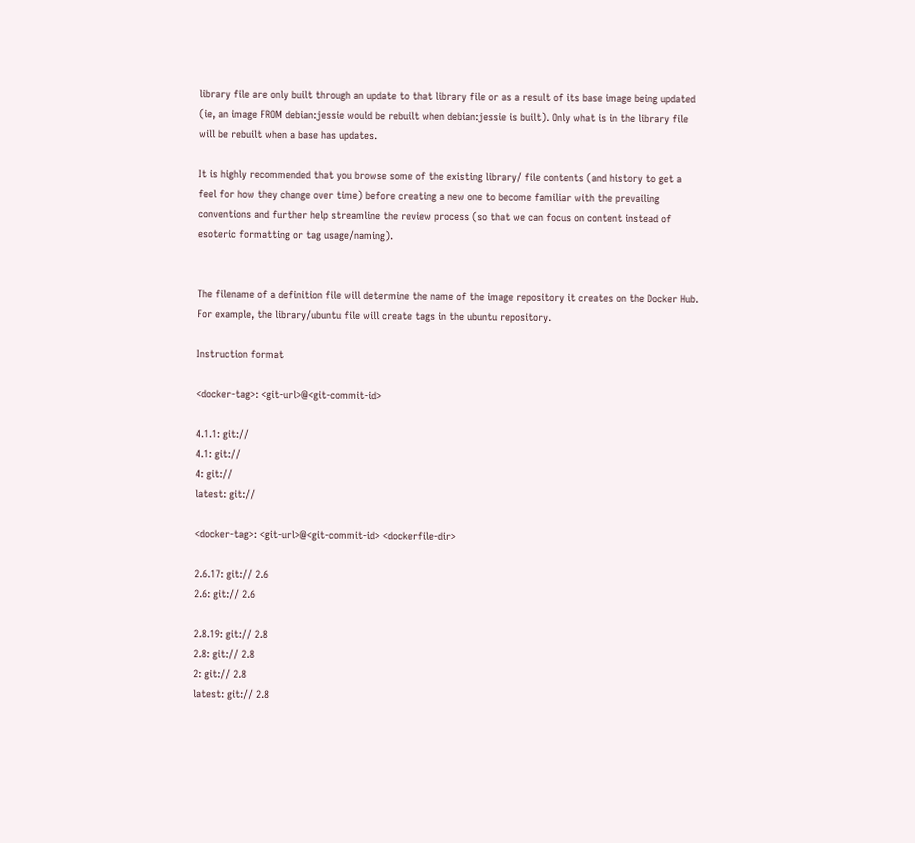library file are only built through an update to that library file or as a result of its base image being updated (ie, an image FROM debian:jessie would be rebuilt when debian:jessie is built). Only what is in the library file will be rebuilt when a base has updates.

It is highly recommended that you browse some of the existing library/ file contents (and history to get a feel for how they change over time) before creating a new one to become familiar with the prevailing conventions and further help streamline the review process (so that we can focus on content instead of esoteric formatting or tag usage/naming).


The filename of a definition file will determine the name of the image repository it creates on the Docker Hub. For example, the library/ubuntu file will create tags in the ubuntu repository.

Instruction format

<docker-tag>: <git-url>@<git-commit-id>

4.1.1: git://
4.1: git://
4: git://
latest: git://

<docker-tag>: <git-url>@<git-commit-id> <dockerfile-dir>

2.6.17: git:// 2.6
2.6: git:// 2.6

2.8.19: git:// 2.8
2.8: git:// 2.8
2: git:// 2.8
latest: git:// 2.8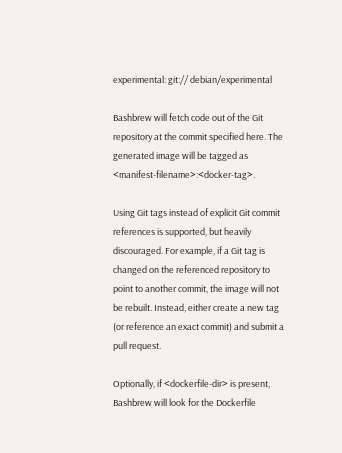experimental: git:// debian/experimental

Bashbrew will fetch code out of the Git repository at the commit specified here. The generated image will be tagged as <manifest-filename>:<docker-tag>.

Using Git tags instead of explicit Git commit references is supported, but heavily discouraged. For example, if a Git tag is changed on the referenced repository to point to another commit, the image will not be rebuilt. Instead, either create a new tag (or reference an exact commit) and submit a pull request.

Optionally, if <dockerfile-dir> is present, Bashbrew will look for the Dockerfile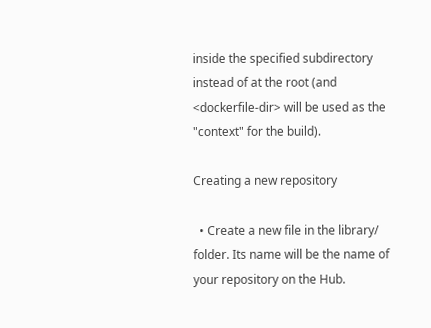inside the specified subdirectory instead of at the root (and <dockerfile-dir> will be used as the "context" for the build).

Creating a new repository

  • Create a new file in the library/ folder. Its name will be the name of your repository on the Hub.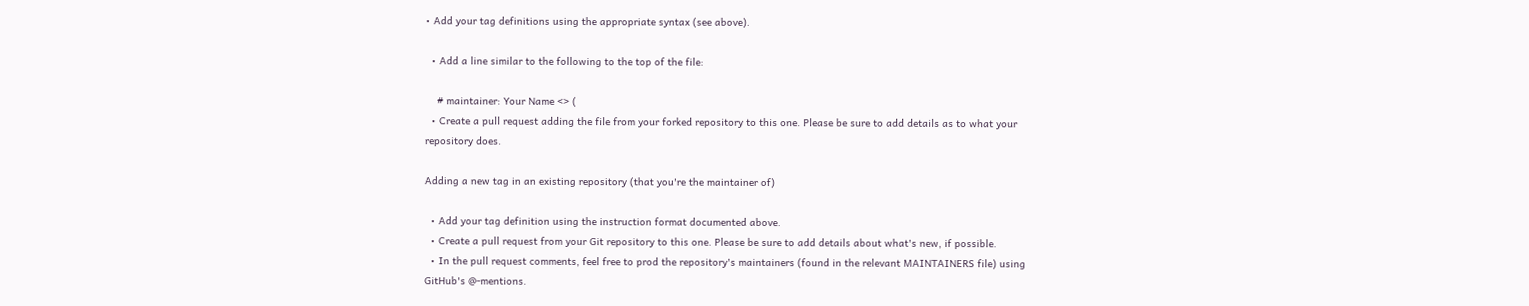• Add your tag definitions using the appropriate syntax (see above).

  • Add a line similar to the following to the top of the file:

    # maintainer: Your Name <> (
  • Create a pull request adding the file from your forked repository to this one. Please be sure to add details as to what your repository does.

Adding a new tag in an existing repository (that you're the maintainer of)

  • Add your tag definition using the instruction format documented above.
  • Create a pull request from your Git repository to this one. Please be sure to add details about what's new, if possible.
  • In the pull request comments, feel free to prod the repository's maintainers (found in the relevant MAINTAINERS file) using GitHub's @-mentions.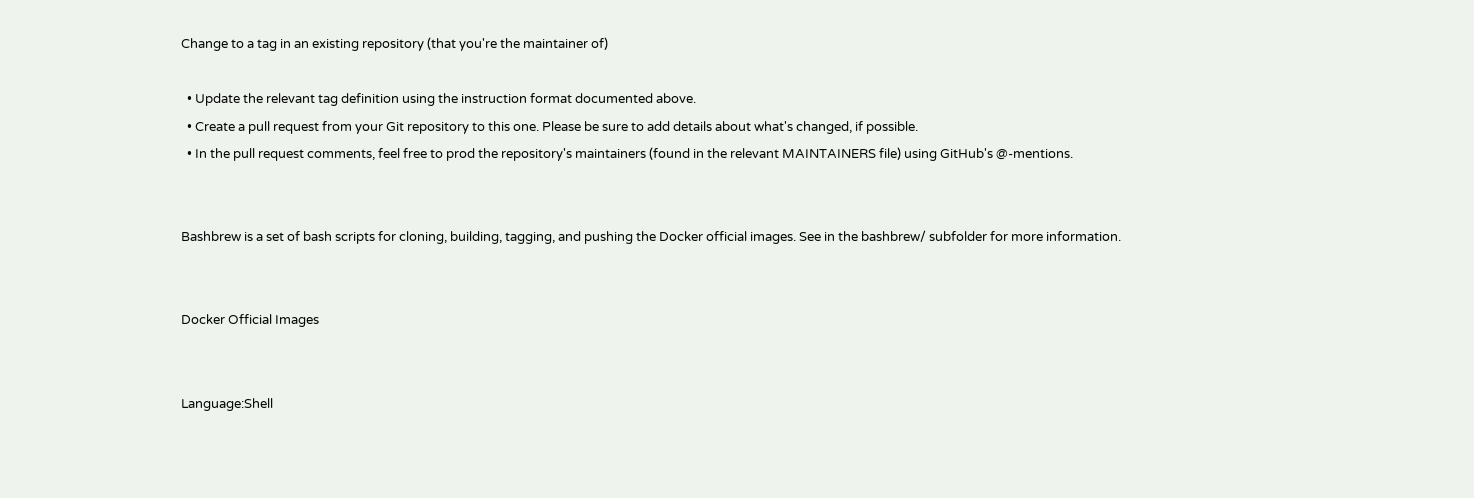Change to a tag in an existing repository (that you're the maintainer of)

  • Update the relevant tag definition using the instruction format documented above.
  • Create a pull request from your Git repository to this one. Please be sure to add details about what's changed, if possible.
  • In the pull request comments, feel free to prod the repository's maintainers (found in the relevant MAINTAINERS file) using GitHub's @-mentions.


Bashbrew is a set of bash scripts for cloning, building, tagging, and pushing the Docker official images. See in the bashbrew/ subfolder for more information.


Docker Official Images


Language:Shell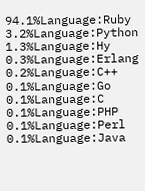94.1%Language:Ruby 3.2%Language:Python 1.3%Language:Hy 0.3%Language:Erlang 0.2%Language:C++ 0.1%Language:Go 0.1%Language:C 0.1%Language:PHP 0.1%Language:Perl 0.1%Language:Java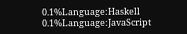0.1%Language:Haskell 0.1%Language:JavaScript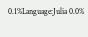0.1%Language:Julia 0.0%